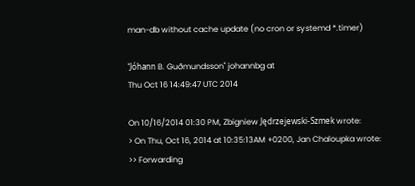man-db without cache update (no cron or systemd *.timer)

"Jóhann B. Guðmundsson" johannbg at
Thu Oct 16 14:49:47 UTC 2014

On 10/16/2014 01:30 PM, Zbigniew Jędrzejewski-Szmek wrote:
> On Thu, Oct 16, 2014 at 10:35:13AM +0200, Jan Chaloupka wrote:
>> Forwarding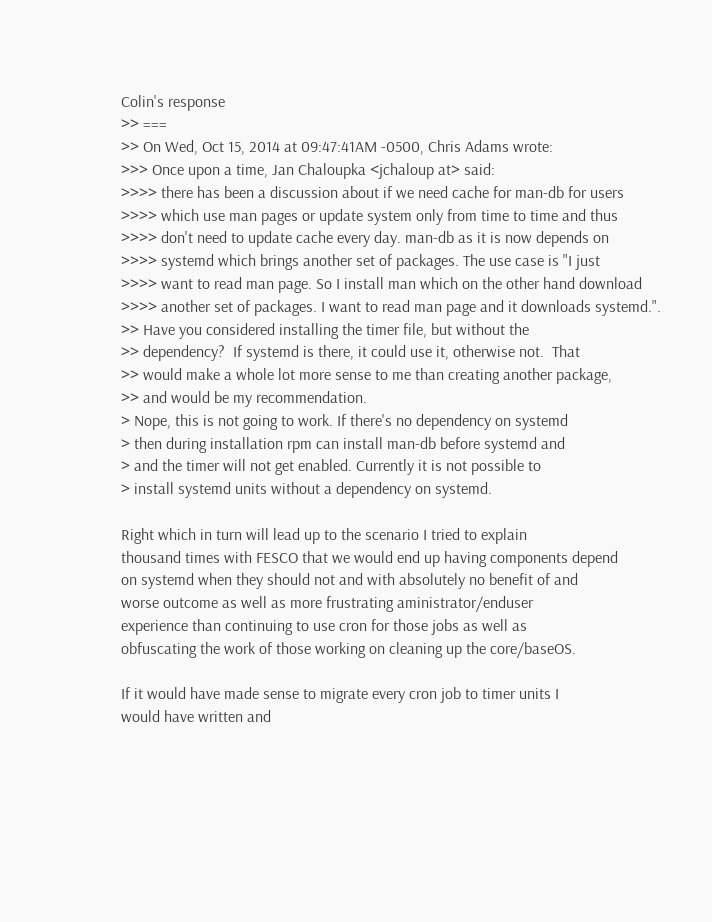Colin's response
>> ===
>> On Wed, Oct 15, 2014 at 09:47:41AM -0500, Chris Adams wrote:
>>> Once upon a time, Jan Chaloupka <jchaloup at> said:
>>>> there has been a discussion about if we need cache for man-db for users
>>>> which use man pages or update system only from time to time and thus
>>>> don't need to update cache every day. man-db as it is now depends on
>>>> systemd which brings another set of packages. The use case is "I just
>>>> want to read man page. So I install man which on the other hand download
>>>> another set of packages. I want to read man page and it downloads systemd.".
>> Have you considered installing the timer file, but without the
>> dependency?  If systemd is there, it could use it, otherwise not.  That
>> would make a whole lot more sense to me than creating another package,
>> and would be my recommendation.
> Nope, this is not going to work. If there's no dependency on systemd
> then during installation rpm can install man-db before systemd and
> and the timer will not get enabled. Currently it is not possible to
> install systemd units without a dependency on systemd.

Right which in turn will lead up to the scenario I tried to explain
thousand times with FESCO that we would end up having components depend
on systemd when they should not and with absolutely no benefit of and
worse outcome as well as more frustrating aministrator/enduser
experience than continuing to use cron for those jobs as well as
obfuscating the work of those working on cleaning up the core/baseOS.

If it would have made sense to migrate every cron job to timer units I
would have written and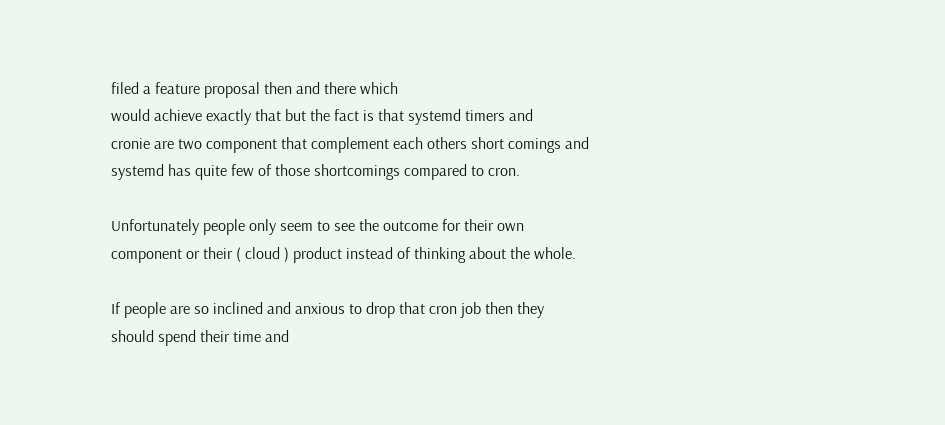filed a feature proposal then and there which
would achieve exactly that but the fact is that systemd timers and
cronie are two component that complement each others short comings and
systemd has quite few of those shortcomings compared to cron.

Unfortunately people only seem to see the outcome for their own
component or their ( cloud ) product instead of thinking about the whole.

If people are so inclined and anxious to drop that cron job then they
should spend their time and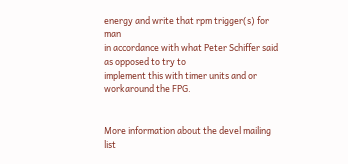energy and write that rpm trigger(s) for man
in accordance with what Peter Schiffer said as opposed to try to
implement this with timer units and or workaround the FPG.


More information about the devel mailing list